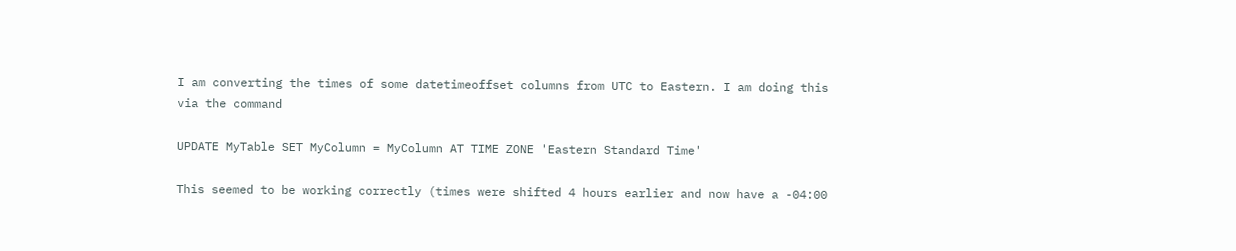I am converting the times of some datetimeoffset columns from UTC to Eastern. I am doing this via the command

UPDATE MyTable SET MyColumn = MyColumn AT TIME ZONE 'Eastern Standard Time'

This seemed to be working correctly (times were shifted 4 hours earlier and now have a -04:00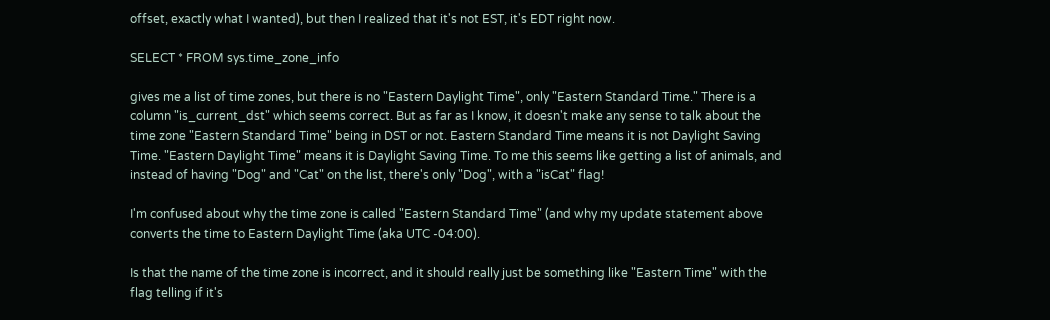offset, exactly what I wanted), but then I realized that it's not EST, it's EDT right now.

SELECT * FROM sys.time_zone_info

gives me a list of time zones, but there is no "Eastern Daylight Time", only "Eastern Standard Time." There is a column "is_current_dst" which seems correct. But as far as I know, it doesn't make any sense to talk about the time zone "Eastern Standard Time" being in DST or not. Eastern Standard Time means it is not Daylight Saving Time. "Eastern Daylight Time" means it is Daylight Saving Time. To me this seems like getting a list of animals, and instead of having "Dog" and "Cat" on the list, there's only "Dog", with a "isCat" flag!

I'm confused about why the time zone is called "Eastern Standard Time" (and why my update statement above converts the time to Eastern Daylight Time (aka UTC -04:00).

Is that the name of the time zone is incorrect, and it should really just be something like "Eastern Time" with the flag telling if it's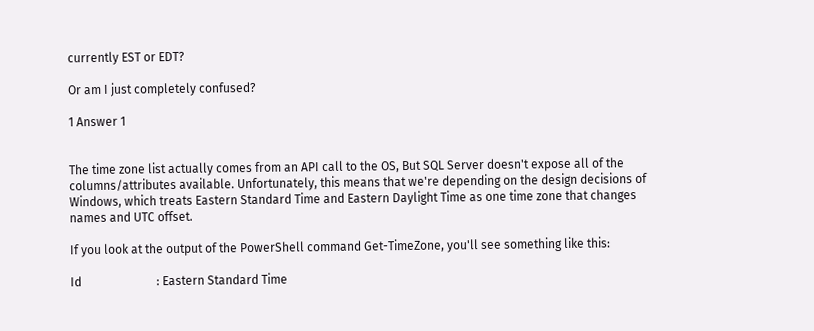currently EST or EDT?

Or am I just completely confused?

1 Answer 1


The time zone list actually comes from an API call to the OS, But SQL Server doesn't expose all of the columns/attributes available. Unfortunately, this means that we're depending on the design decisions of Windows, which treats Eastern Standard Time and Eastern Daylight Time as one time zone that changes names and UTC offset.

If you look at the output of the PowerShell command Get-TimeZone, you'll see something like this:

Id                         : Eastern Standard Time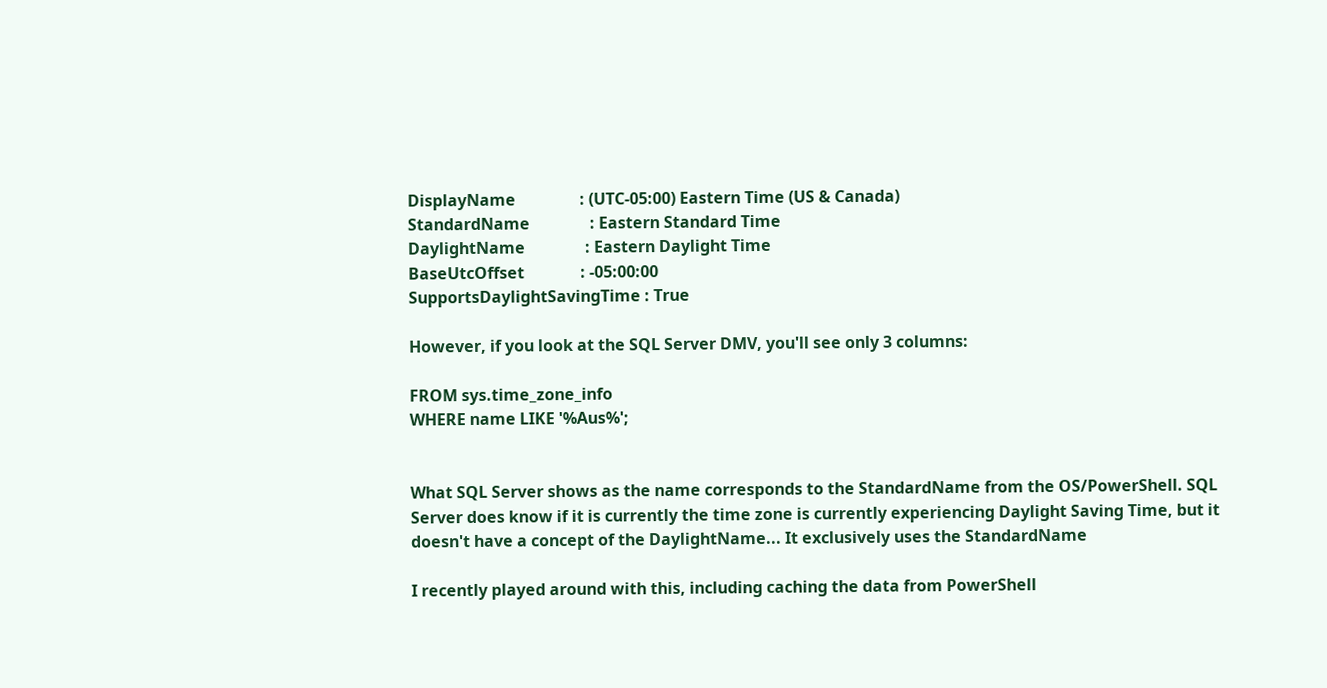DisplayName                : (UTC-05:00) Eastern Time (US & Canada)
StandardName               : Eastern Standard Time
DaylightName               : Eastern Daylight Time
BaseUtcOffset              : -05:00:00
SupportsDaylightSavingTime : True

However, if you look at the SQL Server DMV, you'll see only 3 columns:

FROM sys.time_zone_info
WHERE name LIKE '%Aus%';


What SQL Server shows as the name corresponds to the StandardName from the OS/PowerShell. SQL Server does know if it is currently the time zone is currently experiencing Daylight Saving Time, but it doesn't have a concept of the DaylightName... It exclusively uses the StandardName

I recently played around with this, including caching the data from PowerShell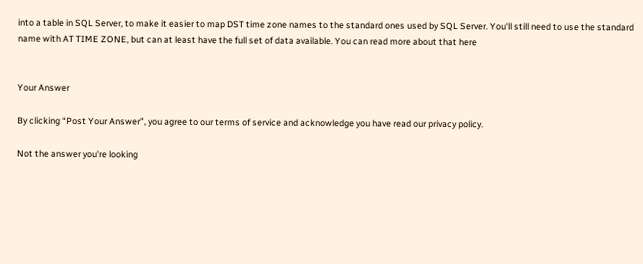into a table in SQL Server, to make it easier to map DST time zone names to the standard ones used by SQL Server. You'll still need to use the standard name with AT TIME ZONE, but can at least have the full set of data available. You can read more about that here


Your Answer

By clicking “Post Your Answer”, you agree to our terms of service and acknowledge you have read our privacy policy.

Not the answer you're looking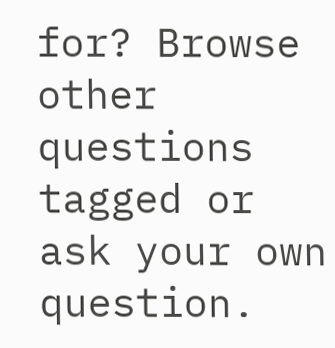for? Browse other questions tagged or ask your own question.